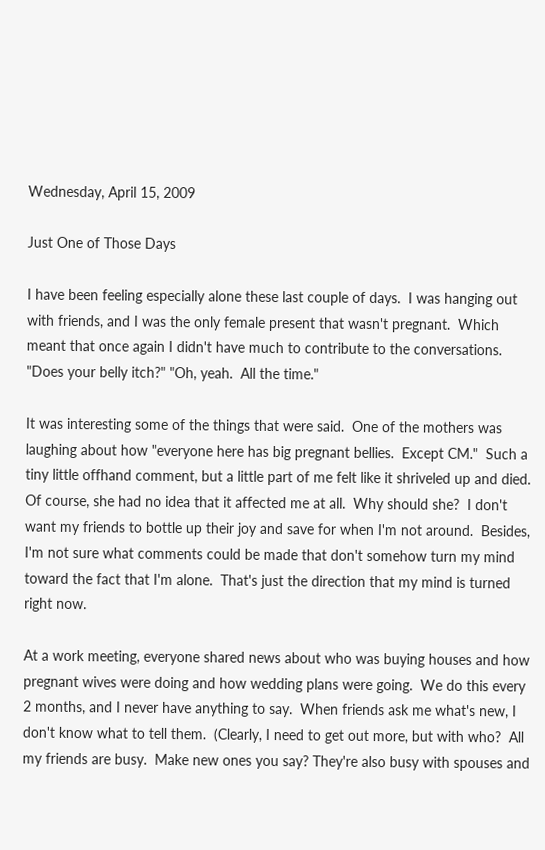Wednesday, April 15, 2009

Just One of Those Days

I have been feeling especially alone these last couple of days.  I was hanging out with friends, and I was the only female present that wasn't pregnant.  Which meant that once again I didn't have much to contribute to the conversations. "Does your belly itch?" "Oh, yeah.  All the time."

It was interesting some of the things that were said.  One of the mothers was laughing about how "everyone here has big pregnant bellies.  Except CM."  Such a tiny little offhand comment, but a little part of me felt like it shriveled up and died.  Of course, she had no idea that it affected me at all.  Why should she?  I don't want my friends to bottle up their joy and save for when I'm not around.  Besides, I'm not sure what comments could be made that don't somehow turn my mind toward the fact that I'm alone.  That's just the direction that my mind is turned right now.

At a work meeting, everyone shared news about who was buying houses and how pregnant wives were doing and how wedding plans were going.  We do this every 2 months, and I never have anything to say.  When friends ask me what's new, I don't know what to tell them.  (Clearly, I need to get out more, but with who?  All my friends are busy.  Make new ones you say? They're also busy with spouses and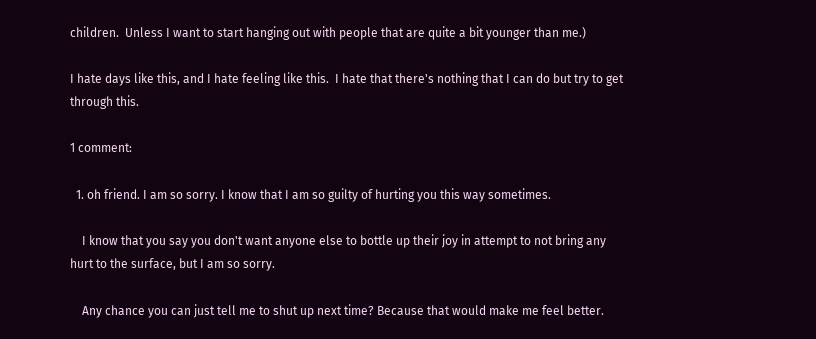children.  Unless I want to start hanging out with people that are quite a bit younger than me.)

I hate days like this, and I hate feeling like this.  I hate that there's nothing that I can do but try to get through this.

1 comment:

  1. oh friend. I am so sorry. I know that I am so guilty of hurting you this way sometimes.

    I know that you say you don't want anyone else to bottle up their joy in attempt to not bring any hurt to the surface, but I am so sorry.

    Any chance you can just tell me to shut up next time? Because that would make me feel better.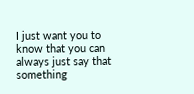I just want you to know that you can always just say that something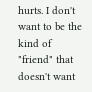hurts. I don't want to be the kind of "friend" that doesn't want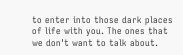to enter into those dark places of life with you. The ones that we don't want to talk about.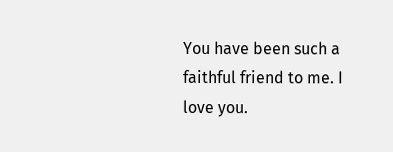You have been such a faithful friend to me. I love you.